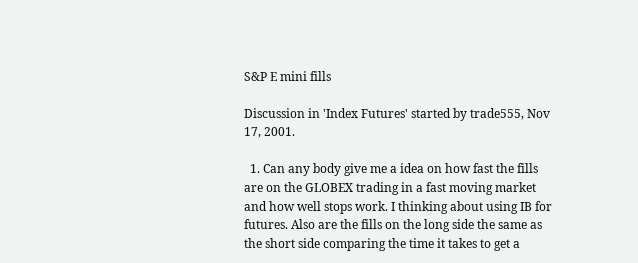S&P E mini fills

Discussion in 'Index Futures' started by trade555, Nov 17, 2001.

  1. Can any body give me a idea on how fast the fills are on the GLOBEX trading in a fast moving market and how well stops work. I thinking about using IB for futures. Also are the fills on the long side the same as the short side comparing the time it takes to get a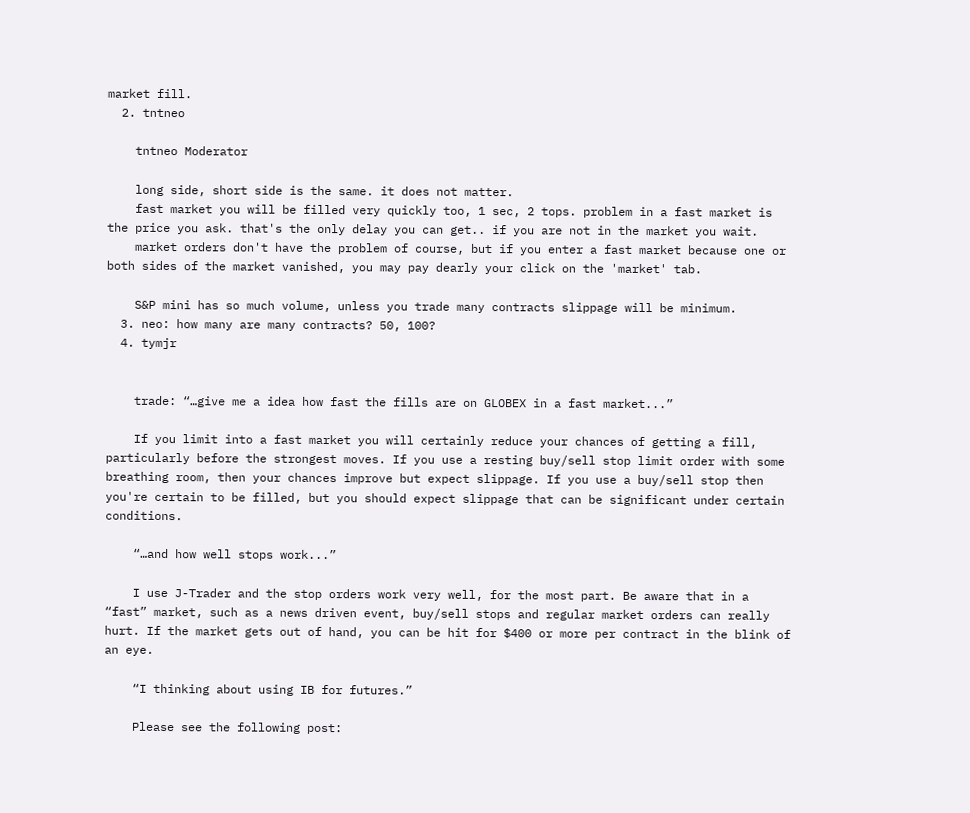market fill.
  2. tntneo

    tntneo Moderator

    long side, short side is the same. it does not matter.
    fast market you will be filled very quickly too, 1 sec, 2 tops. problem in a fast market is the price you ask. that's the only delay you can get.. if you are not in the market you wait.
    market orders don't have the problem of course, but if you enter a fast market because one or both sides of the market vanished, you may pay dearly your click on the 'market' tab.

    S&P mini has so much volume, unless you trade many contracts slippage will be minimum.
  3. neo: how many are many contracts? 50, 100?
  4. tymjr


    trade: “…give me a idea how fast the fills are on GLOBEX in a fast market...”

    If you limit into a fast market you will certainly reduce your chances of getting a fill, particularly before the strongest moves. If you use a resting buy/sell stop limit order with some breathing room, then your chances improve but expect slippage. If you use a buy/sell stop then you're certain to be filled, but you should expect slippage that can be significant under certain conditions.

    “…and how well stops work...”

    I use J-Trader and the stop orders work very well, for the most part. Be aware that in a “fast” market, such as a news driven event, buy/sell stops and regular market orders can really hurt. If the market gets out of hand, you can be hit for $400 or more per contract in the blink of an eye.

    “I thinking about using IB for futures.”

    Please see the following post: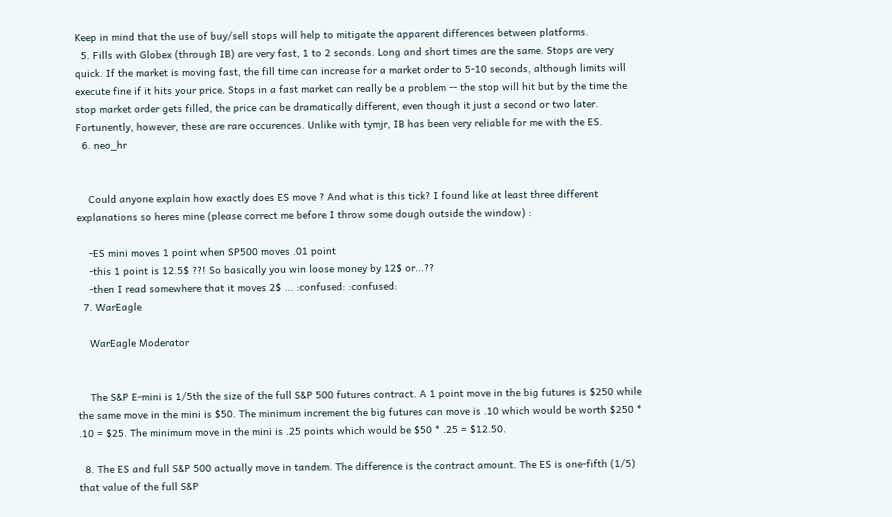Keep in mind that the use of buy/sell stops will help to mitigate the apparent differences between platforms.
  5. Fills with Globex (through IB) are very fast, 1 to 2 seconds. Long and short times are the same. Stops are very quick. If the market is moving fast, the fill time can increase for a market order to 5-10 seconds, although limits will execute fine if it hits your price. Stops in a fast market can really be a problem -- the stop will hit but by the time the stop market order gets filled, the price can be dramatically different, even though it just a second or two later. Fortunently, however, these are rare occurences. Unlike with tymjr, IB has been very reliable for me with the ES.
  6. neo_hr


    Could anyone explain how exactly does ES move ? And what is this tick? I found like at least three different explanations so heres mine (please correct me before I throw some dough outside the window) :

    -ES mini moves 1 point when SP500 moves .01 point
    -this 1 point is 12.5$ ??! So basically you win loose money by 12$ or...??
    -then I read somewhere that it moves 2$ ... :confused: :confused:
  7. WarEagle

    WarEagle Moderator


    The S&P E-mini is 1/5th the size of the full S&P 500 futures contract. A 1 point move in the big futures is $250 while the same move in the mini is $50. The minimum increment the big futures can move is .10 which would be worth $250 * .10 = $25. The minimum move in the mini is .25 points which would be $50 * .25 = $12.50.

  8. The ES and full S&P 500 actually move in tandem. The difference is the contract amount. The ES is one-fifth (1/5) that value of the full S&P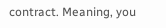contract. Meaning, you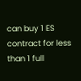can buy 1 ES contract for less than 1 full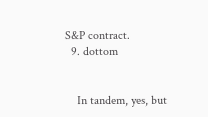S&P contract.
  9. dottom


    In tandem, yes, but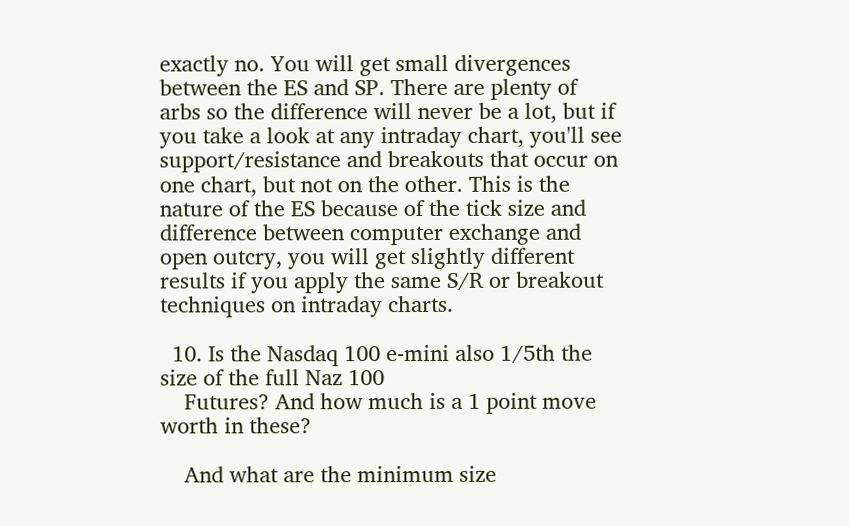exactly no. You will get small divergences between the ES and SP. There are plenty of arbs so the difference will never be a lot, but if you take a look at any intraday chart, you'll see support/resistance and breakouts that occur on one chart, but not on the other. This is the nature of the ES because of the tick size and difference between computer exchange and open outcry, you will get slightly different results if you apply the same S/R or breakout techniques on intraday charts.

  10. Is the Nasdaq 100 e-mini also 1/5th the size of the full Naz 100
    Futures? And how much is a 1 point move worth in these?

    And what are the minimum size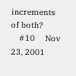increments of both?
    #10     Nov 23, 2001